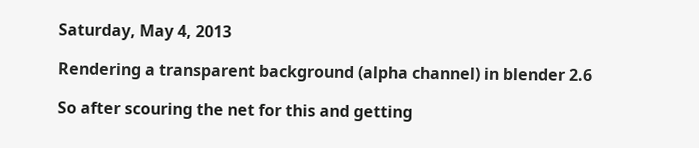Saturday, May 4, 2013

Rendering a transparent background (alpha channel) in blender 2.6

So after scouring the net for this and getting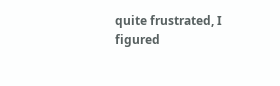quite frustrated, I figured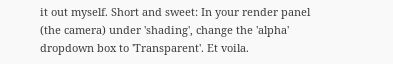it out myself. Short and sweet: In your render panel (the camera) under 'shading', change the 'alpha' dropdown box to 'Transparent'. Et voila.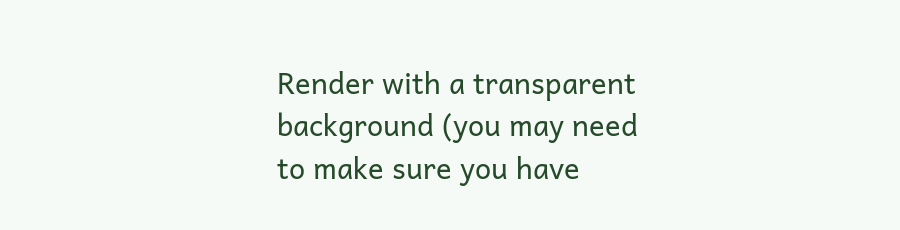Render with a transparent background (you may need to make sure you have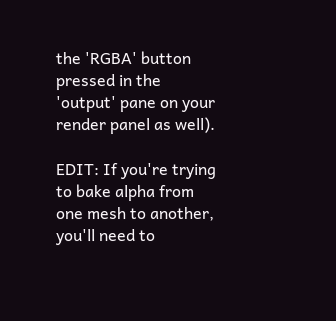the 'RGBA' button pressed in the 'output' pane on your render panel as well).

EDIT: If you're trying to bake alpha from one mesh to another, you'll need to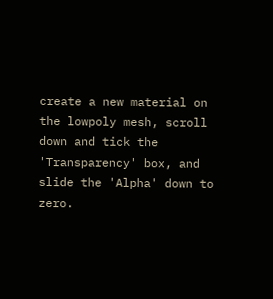create a new material on the lowpoly mesh, scroll down and tick the 'Transparency' box, and slide the 'Alpha' down to zero.